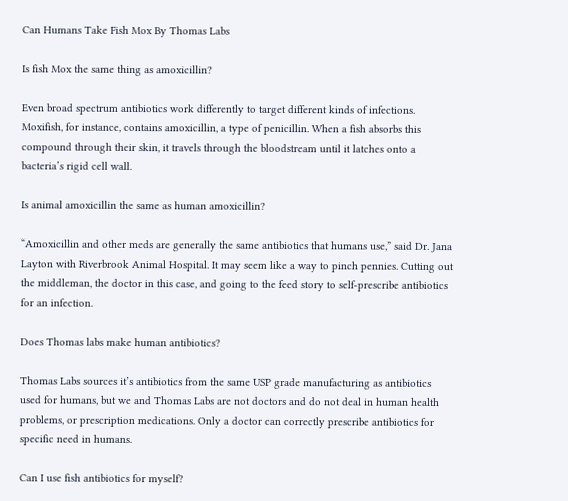Can Humans Take Fish Mox By Thomas Labs

Is fish Mox the same thing as amoxicillin?

Even broad spectrum antibiotics work differently to target different kinds of infections. Moxifish, for instance, contains amoxicillin, a type of penicillin. When a fish absorbs this compound through their skin, it travels through the bloodstream until it latches onto a bacteria’s rigid cell wall.

Is animal amoxicillin the same as human amoxicillin?

“Amoxicillin and other meds are generally the same antibiotics that humans use,” said Dr. Jana Layton with Riverbrook Animal Hospital. It may seem like a way to pinch pennies. Cutting out the middleman, the doctor in this case, and going to the feed story to self-prescribe antibiotics for an infection.

Does Thomas labs make human antibiotics?

Thomas Labs sources it’s antibiotics from the same USP grade manufacturing as antibiotics used for humans, but we and Thomas Labs are not doctors and do not deal in human health problems, or prescription medications. Only a doctor can correctly prescribe antibiotics for specific need in humans.

Can I use fish antibiotics for myself?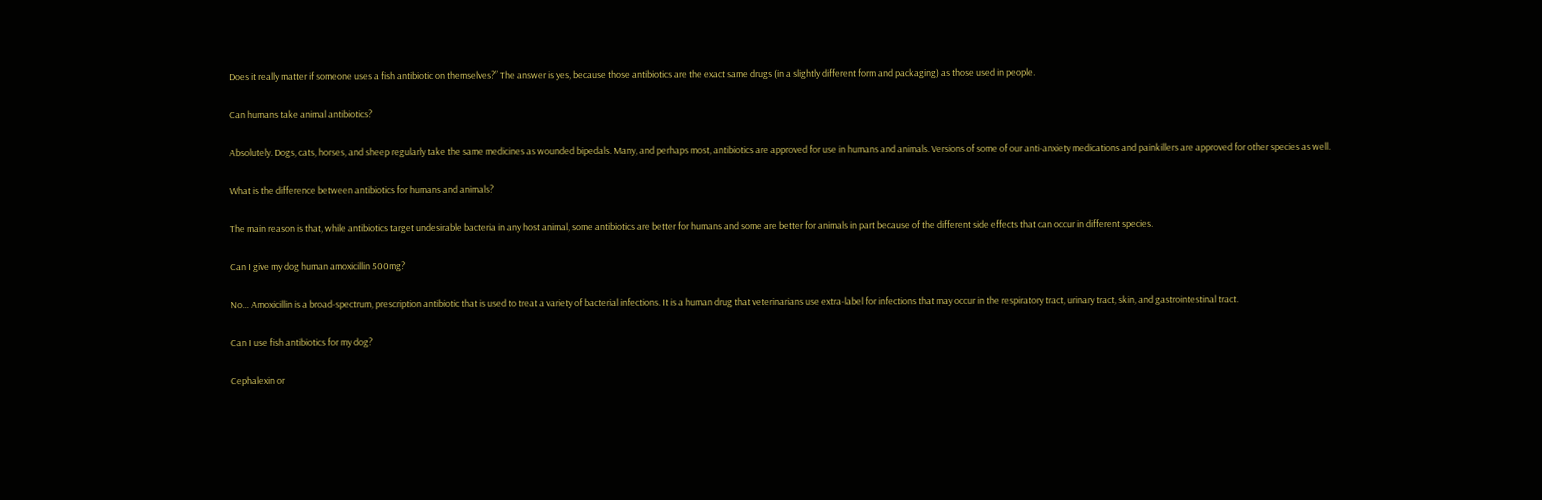Does it really matter if someone uses a fish antibiotic on themselves?” The answer is yes, because those antibiotics are the exact same drugs (in a slightly different form and packaging) as those used in people.

Can humans take animal antibiotics?

Absolutely. Dogs, cats, horses, and sheep regularly take the same medicines as wounded bipedals. Many, and perhaps most, antibiotics are approved for use in humans and animals. Versions of some of our anti-anxiety medications and painkillers are approved for other species as well.

What is the difference between antibiotics for humans and animals?

The main reason is that, while antibiotics target undesirable bacteria in any host animal, some antibiotics are better for humans and some are better for animals in part because of the different side effects that can occur in different species.

Can I give my dog human amoxicillin 500mg?

No… Amoxicillin is a broad-spectrum, prescription antibiotic that is used to treat a variety of bacterial infections. It is a human drug that veterinarians use extra-label for infections that may occur in the respiratory tract, urinary tract, skin, and gastrointestinal tract.

Can I use fish antibiotics for my dog?

Cephalexin or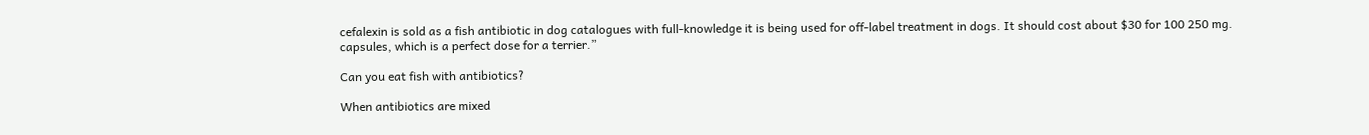cefalexin is sold as a fish antibiotic in dog catalogues with full-knowledge it is being used for off-label treatment in dogs. It should cost about $30 for 100 250 mg. capsules, which is a perfect dose for a terrier.”

Can you eat fish with antibiotics?

When antibiotics are mixed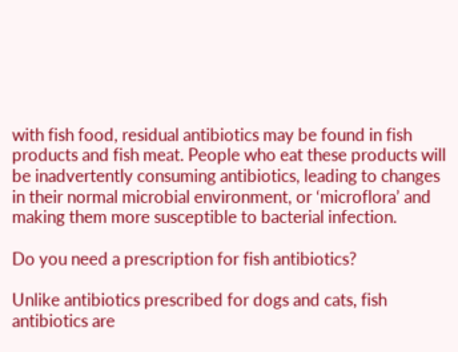with fish food, residual antibiotics may be found in fish products and fish meat. People who eat these products will be inadvertently consuming antibiotics, leading to changes in their normal microbial environment, or ‘microflora’ and making them more susceptible to bacterial infection.

Do you need a prescription for fish antibiotics?

Unlike antibiotics prescribed for dogs and cats, fish antibiotics are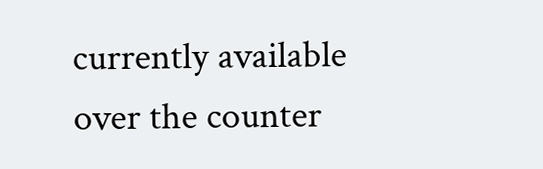currently available over the counter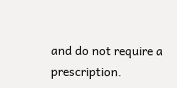and do not require a prescription.